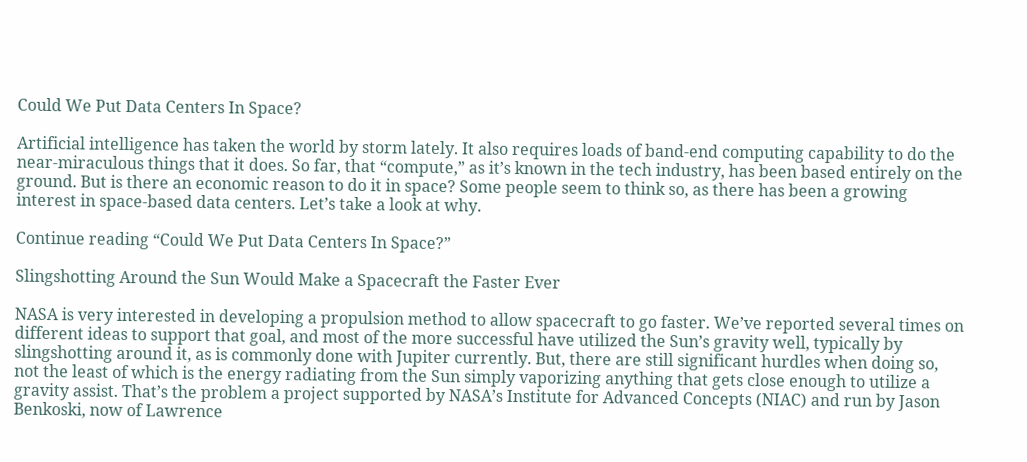Could We Put Data Centers In Space?

Artificial intelligence has taken the world by storm lately. It also requires loads of band-end computing capability to do the near-miraculous things that it does. So far, that “compute,” as it’s known in the tech industry, has been based entirely on the ground. But is there an economic reason to do it in space? Some people seem to think so, as there has been a growing interest in space-based data centers. Let’s take a look at why.

Continue reading “Could We Put Data Centers In Space?”

Slingshotting Around the Sun Would Make a Spacecraft the Faster Ever

NASA is very interested in developing a propulsion method to allow spacecraft to go faster. We’ve reported several times on different ideas to support that goal, and most of the more successful have utilized the Sun’s gravity well, typically by slingshotting around it, as is commonly done with Jupiter currently. But, there are still significant hurdles when doing so, not the least of which is the energy radiating from the Sun simply vaporizing anything that gets close enough to utilize a gravity assist. That’s the problem a project supported by NASA’s Institute for Advanced Concepts (NIAC) and run by Jason Benkoski, now of Lawrence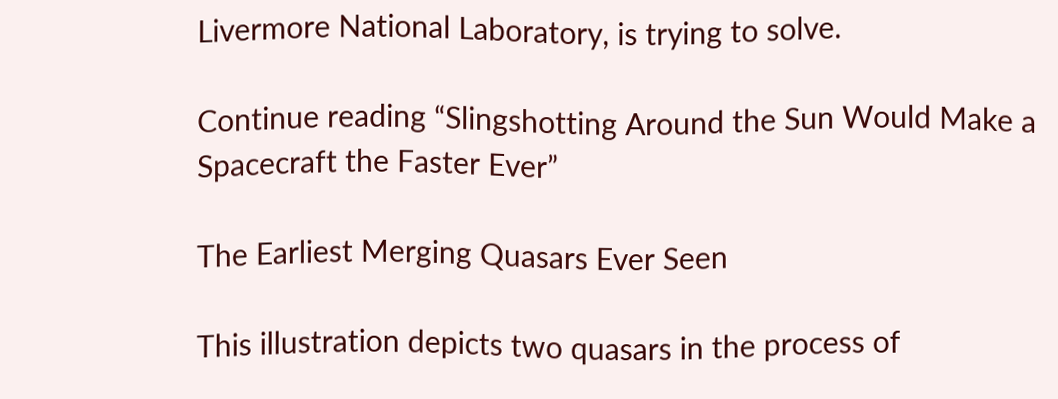Livermore National Laboratory, is trying to solve.

Continue reading “Slingshotting Around the Sun Would Make a Spacecraft the Faster Ever”

The Earliest Merging Quasars Ever Seen

This illustration depicts two quasars in the process of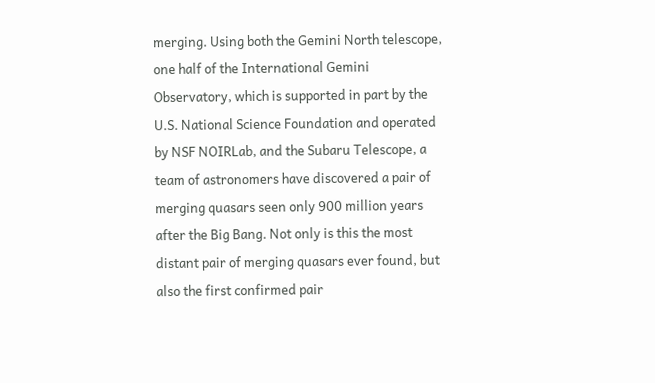merging. Using both the Gemini North telescope, one half of the International Gemini Observatory, which is supported in part by the U.S. National Science Foundation and operated by NSF NOIRLab, and the Subaru Telescope, a team of astronomers have discovered a pair of merging quasars seen only 900 million years after the Big Bang. Not only is this the most distant pair of merging quasars ever found, but also the first confirmed pair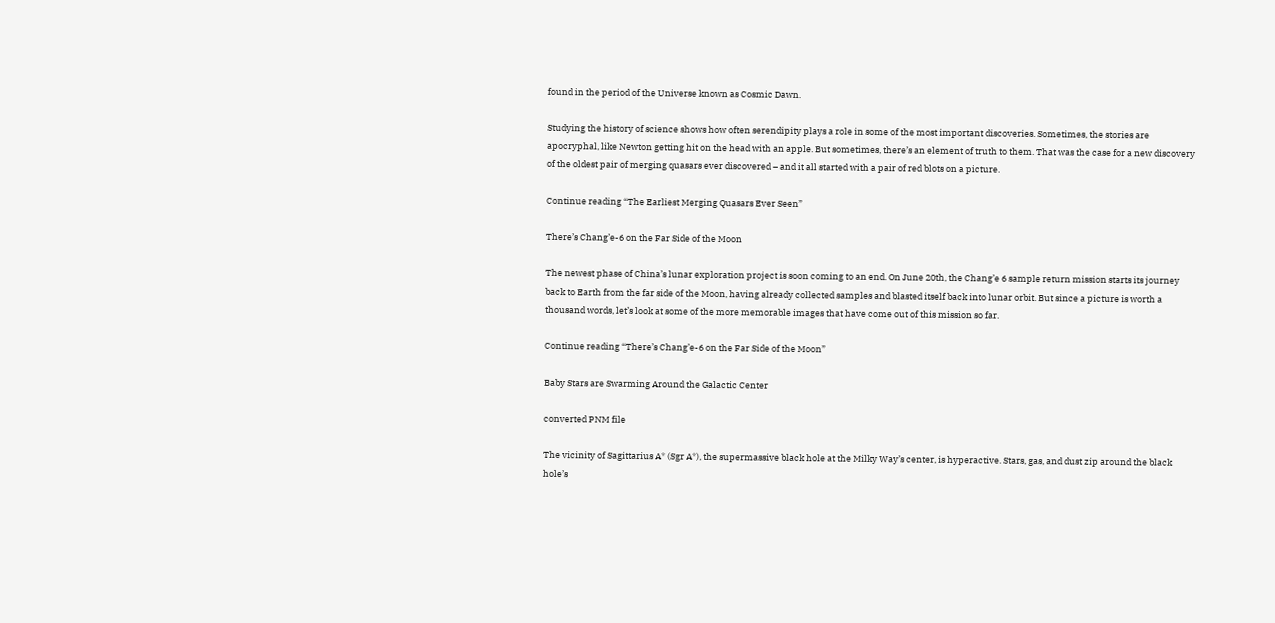found in the period of the Universe known as Cosmic Dawn.

Studying the history of science shows how often serendipity plays a role in some of the most important discoveries. Sometimes, the stories are apocryphal, like Newton getting hit on the head with an apple. But sometimes, there’s an element of truth to them. That was the case for a new discovery of the oldest pair of merging quasars ever discovered – and it all started with a pair of red blots on a picture.

Continue reading “The Earliest Merging Quasars Ever Seen”

There’s Chang’e-6 on the Far Side of the Moon

The newest phase of China’s lunar exploration project is soon coming to an end. On June 20th, the Chang’e 6 sample return mission starts its journey back to Earth from the far side of the Moon, having already collected samples and blasted itself back into lunar orbit. But since a picture is worth a thousand words, let’s look at some of the more memorable images that have come out of this mission so far.

Continue reading “There’s Chang’e-6 on the Far Side of the Moon”

Baby Stars are Swarming Around the Galactic Center

converted PNM file

The vicinity of Sagittarius A* (Sgr A*), the supermassive black hole at the Milky Way’s center, is hyperactive. Stars, gas, and dust zip around the black hole’s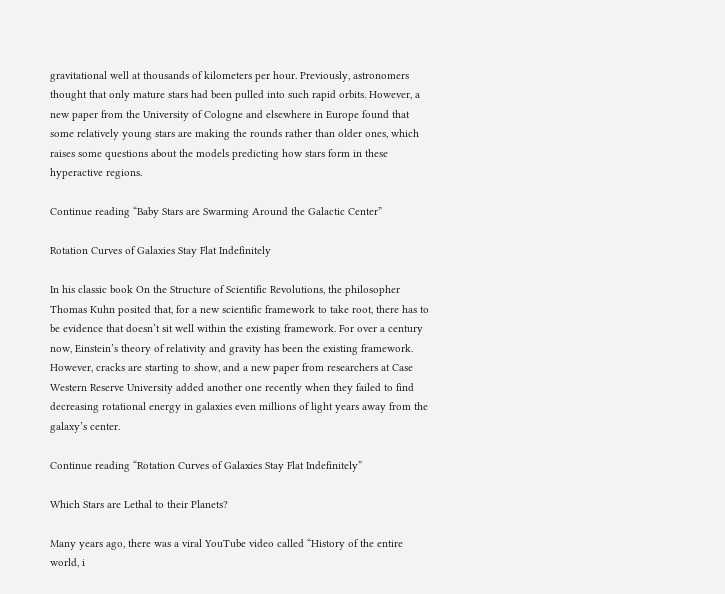gravitational well at thousands of kilometers per hour. Previously, astronomers thought that only mature stars had been pulled into such rapid orbits. However, a new paper from the University of Cologne and elsewhere in Europe found that some relatively young stars are making the rounds rather than older ones, which raises some questions about the models predicting how stars form in these hyperactive regions.

Continue reading “Baby Stars are Swarming Around the Galactic Center”

Rotation Curves of Galaxies Stay Flat Indefinitely

In his classic book On the Structure of Scientific Revolutions, the philosopher Thomas Kuhn posited that, for a new scientific framework to take root, there has to be evidence that doesn’t sit well within the existing framework. For over a century now, Einstein’s theory of relativity and gravity has been the existing framework. However, cracks are starting to show, and a new paper from researchers at Case Western Reserve University added another one recently when they failed to find decreasing rotational energy in galaxies even millions of light years away from the galaxy’s center.

Continue reading “Rotation Curves of Galaxies Stay Flat Indefinitely”

Which Stars are Lethal to their Planets?

Many years ago, there was a viral YouTube video called “History of the entire world, i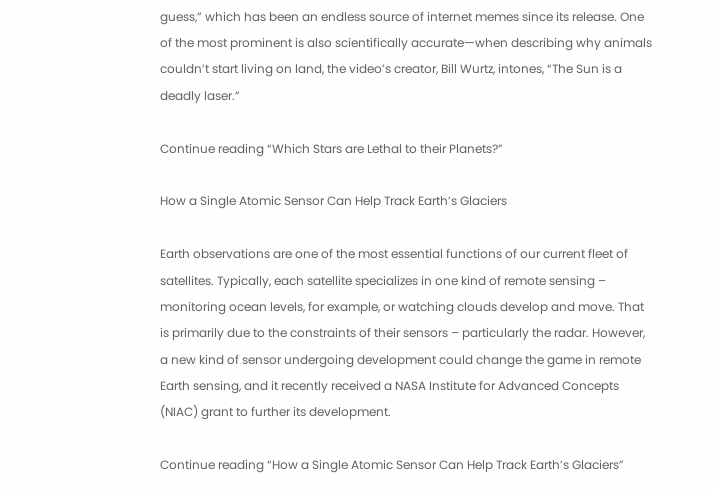guess,” which has been an endless source of internet memes since its release. One of the most prominent is also scientifically accurate—when describing why animals couldn’t start living on land, the video’s creator, Bill Wurtz, intones, “The Sun is a deadly laser.”

Continue reading “Which Stars are Lethal to their Planets?”

How a Single Atomic Sensor Can Help Track Earth’s Glaciers

Earth observations are one of the most essential functions of our current fleet of satellites. Typically, each satellite specializes in one kind of remote sensing – monitoring ocean levels, for example, or watching clouds develop and move. That is primarily due to the constraints of their sensors – particularly the radar. However, a new kind of sensor undergoing development could change the game in remote Earth sensing, and it recently received a NASA Institute for Advanced Concepts (NIAC) grant to further its development.

Continue reading “How a Single Atomic Sensor Can Help Track Earth’s Glaciers”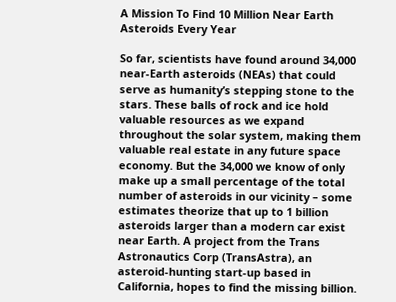A Mission To Find 10 Million Near Earth Asteroids Every Year

So far, scientists have found around 34,000 near-Earth asteroids (NEAs) that could serve as humanity’s stepping stone to the stars. These balls of rock and ice hold valuable resources as we expand throughout the solar system, making them valuable real estate in any future space economy. But the 34,000 we know of only make up a small percentage of the total number of asteroids in our vicinity – some estimates theorize that up to 1 billion asteroids larger than a modern car exist near Earth. A project from the Trans Astronautics Corp (TransAstra), an asteroid-hunting start-up based in California, hopes to find the missing billion.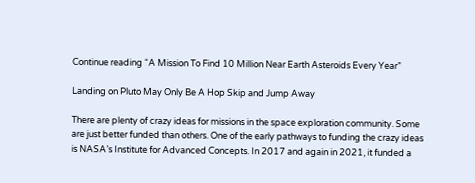Continue reading “A Mission To Find 10 Million Near Earth Asteroids Every Year”

Landing on Pluto May Only Be A Hop Skip and Jump Away

There are plenty of crazy ideas for missions in the space exploration community. Some are just better funded than others. One of the early pathways to funding the crazy ideas is NASA’s Institute for Advanced Concepts. In 2017 and again in 2021, it funded a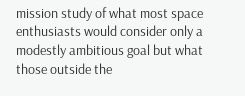mission study of what most space enthusiasts would consider only a modestly ambitious goal but what those outside the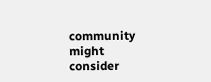community might consider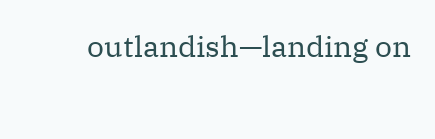outlandish—landing on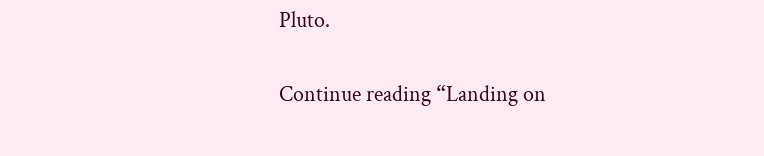Pluto.

Continue reading “Landing on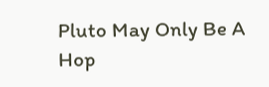Pluto May Only Be A Hop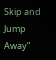Skip and Jump Away”